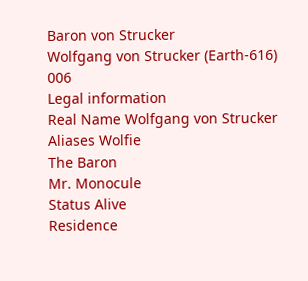Baron von Strucker
Wolfgang von Strucker (Earth-616) 006
Legal information
Real Name Wolfgang von Strucker
Aliases Wolfie
The Baron
Mr. Monocule
Status Alive
Residence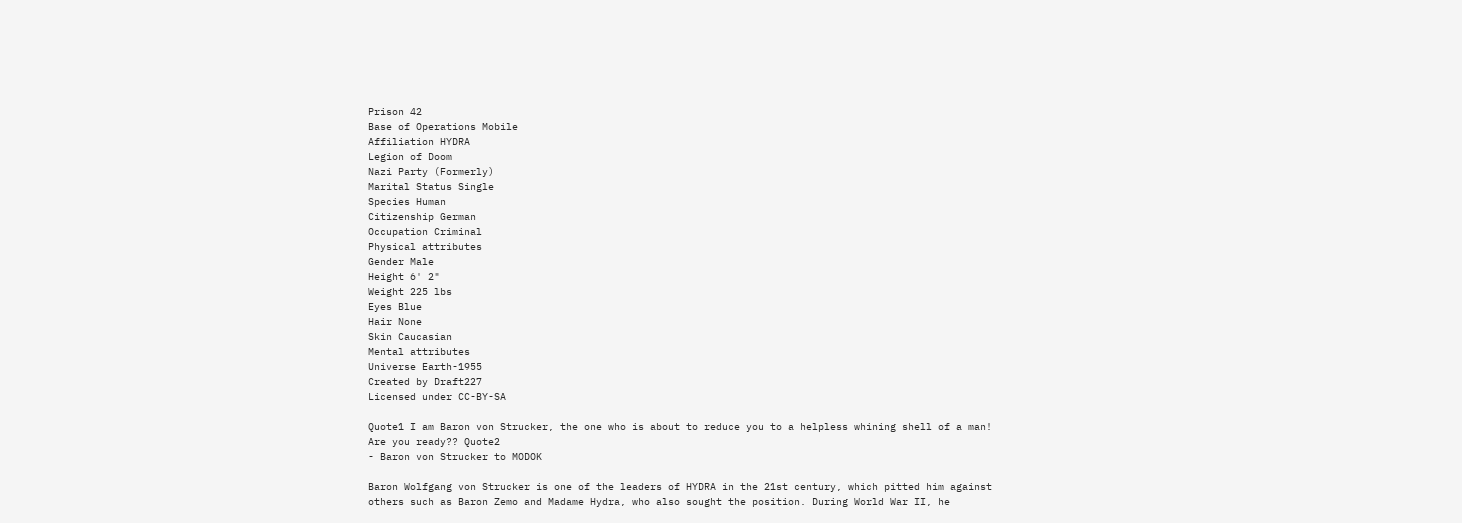Prison 42
Base of Operations Mobile
Affiliation HYDRA
Legion of Doom
Nazi Party (Formerly)
Marital Status Single
Species Human
Citizenship German
Occupation Criminal
Physical attributes
Gender Male
Height 6' 2"
Weight 225 lbs
Eyes Blue
Hair None
Skin Caucasian
Mental attributes
Universe Earth-1955
Created by Draft227
Licensed under CC-BY-SA

Quote1 I am Baron von Strucker, the one who is about to reduce you to a helpless whining shell of a man! Are you ready?? Quote2
- Baron von Strucker to MODOK

Baron Wolfgang von Strucker is one of the leaders of HYDRA in the 21st century, which pitted him against others such as Baron Zemo and Madame Hydra, who also sought the position. During World War II, he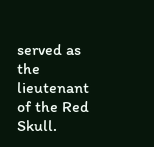served as the lieutenant of the Red Skull.